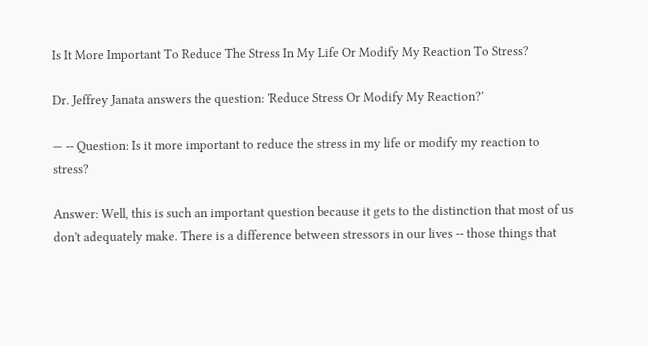Is It More Important To Reduce The Stress In My Life Or Modify My Reaction To Stress?

Dr. Jeffrey Janata answers the question: 'Reduce Stress Or Modify My Reaction?'

— -- Question: Is it more important to reduce the stress in my life or modify my reaction to stress?

Answer: Well, this is such an important question because it gets to the distinction that most of us don't adequately make. There is a difference between stressors in our lives -- those things that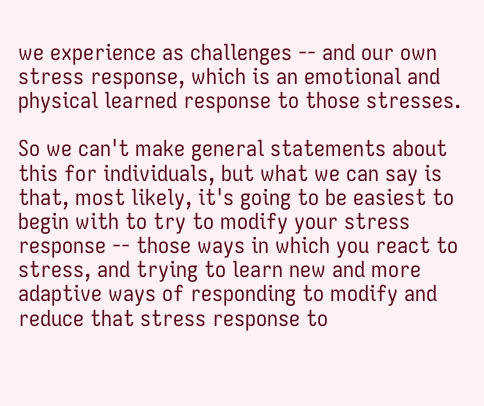we experience as challenges -- and our own stress response, which is an emotional and physical learned response to those stresses.

So we can't make general statements about this for individuals, but what we can say is that, most likely, it's going to be easiest to begin with to try to modify your stress response -- those ways in which you react to stress, and trying to learn new and more adaptive ways of responding to modify and reduce that stress response to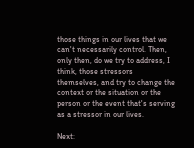those things in our lives that we can't necessarily control. Then, only then, do we try to address, I think, those stressors themselves, and try to change the context or the situation or the person or the event that's serving as a stressor in our lives.

Next: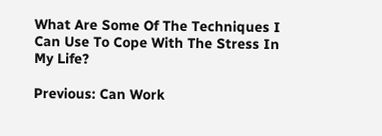What Are Some Of The Techniques I Can Use To Cope With The Stress In My Life?

Previous: Can Work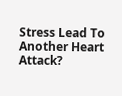Stress Lead To Another Heart Attack?